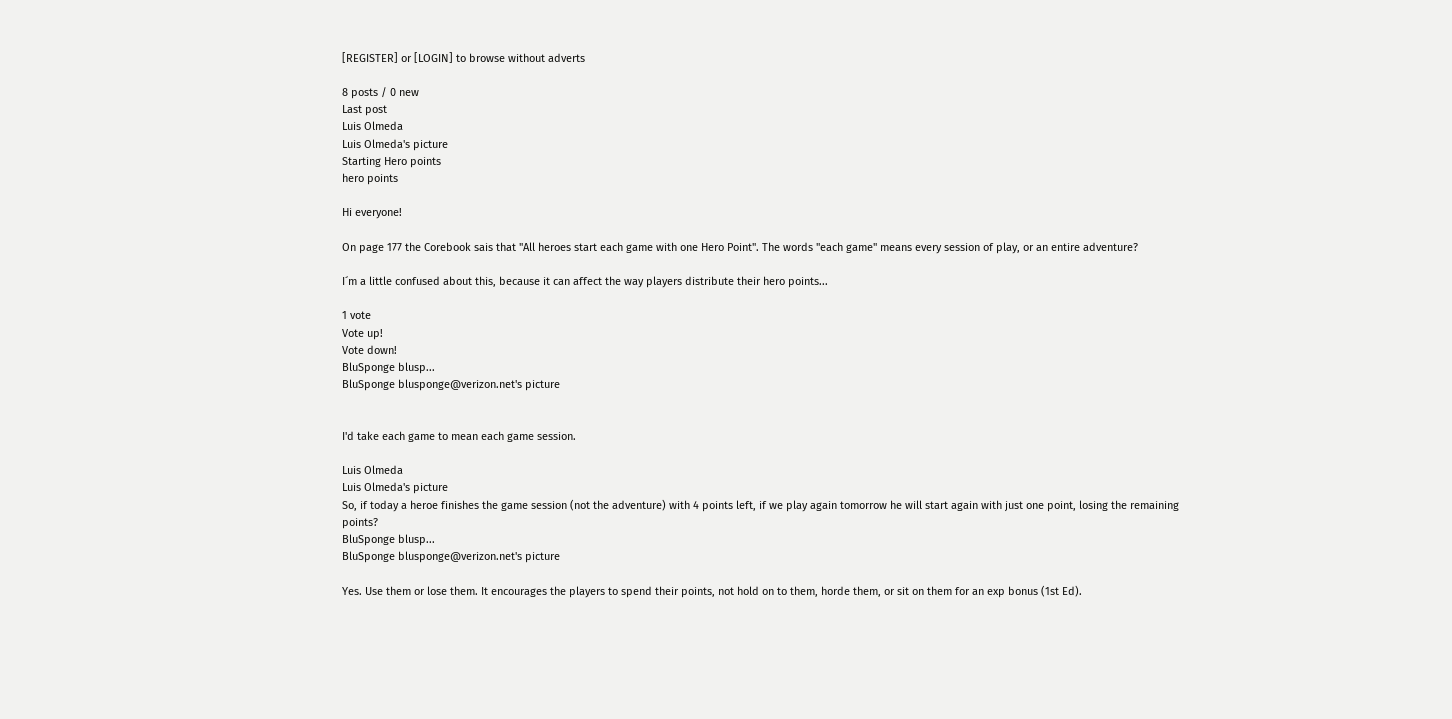[REGISTER] or [LOGIN] to browse without adverts

8 posts / 0 new
Last post
Luis Olmeda
Luis Olmeda's picture
Starting Hero points
hero points

Hi everyone!

On page 177 the Corebook sais that "All heroes start each game with one Hero Point". The words "each game" means every session of play, or an entire adventure?

I´m a little confused about this, because it can affect the way players distribute their hero points...

1 vote
Vote up!
Vote down!
BluSponge blusp...
BluSponge blusponge@verizon.net's picture


I'd take each game to mean each game session.

Luis Olmeda
Luis Olmeda's picture
So, if today a heroe finishes the game session (not the adventure) with 4 points left, if we play again tomorrow he will start again with just one point, losing the remaining points?
BluSponge blusp...
BluSponge blusponge@verizon.net's picture

Yes. Use them or lose them. It encourages the players to spend their points, not hold on to them, horde them, or sit on them for an exp bonus (1st Ed).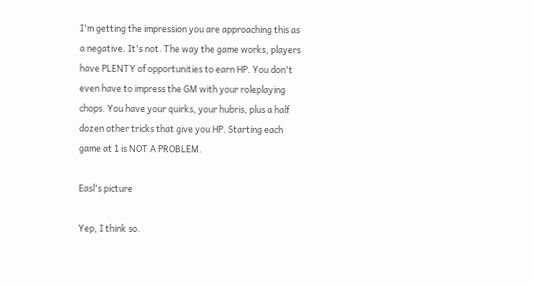I'm getting the impression you are approaching this as a negative. It's not. The way the game works, players have PLENTY of opportunities to earn HP. You don't even have to impress the GM with your roleplaying chops. You have your quirks, your hubris, plus a half dozen other tricks that give you HP. Starting each game at 1 is NOT A PROBLEM.

Easl's picture

Yep, I think so.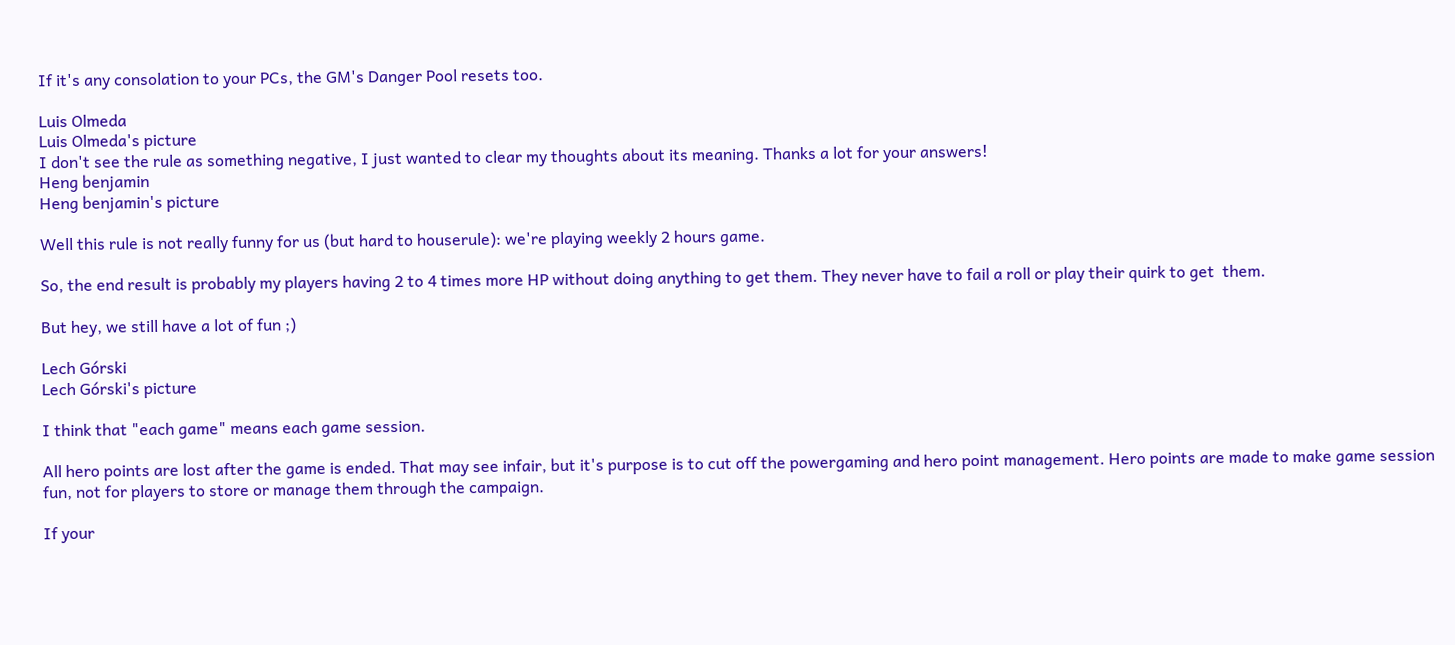If it's any consolation to your PCs, the GM's Danger Pool resets too.

Luis Olmeda
Luis Olmeda's picture
I don't see the rule as something negative, I just wanted to clear my thoughts about its meaning. Thanks a lot for your answers!
Heng benjamin
Heng benjamin's picture

Well this rule is not really funny for us (but hard to houserule): we're playing weekly 2 hours game.

So, the end result is probably my players having 2 to 4 times more HP without doing anything to get them. They never have to fail a roll or play their quirk to get  them.

But hey, we still have a lot of fun ;)

Lech Górski
Lech Górski's picture

I think that "each game" means each game session.

All hero points are lost after the game is ended. That may see infair, but it's purpose is to cut off the powergaming and hero point management. Hero points are made to make game session fun, not for players to store or manage them through the campaign.

If your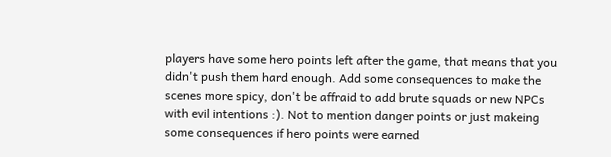players have some hero points left after the game, that means that you didn't push them hard enough. Add some consequences to make the scenes more spicy, don't be affraid to add brute squads or new NPCs with evil intentions :). Not to mention danger points or just makeing some consequences if hero points were earned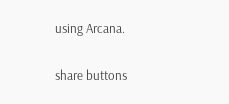using Arcana.

share buttons